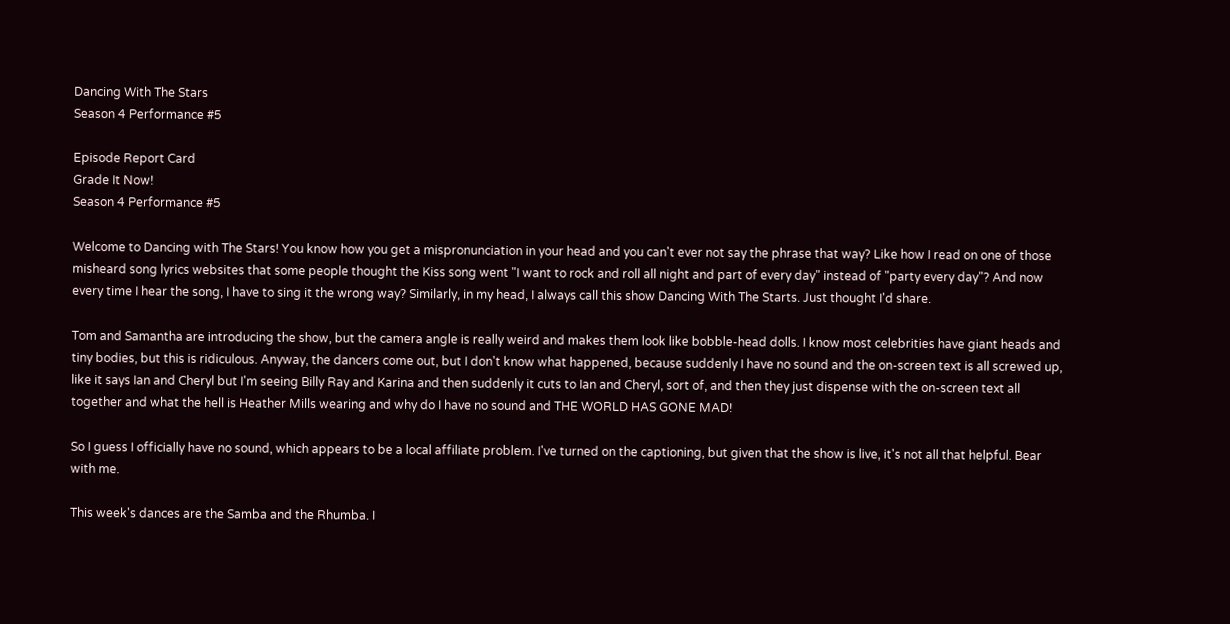Dancing With The Stars
Season 4 Performance #5

Episode Report Card
Grade It Now!
Season 4 Performance #5

Welcome to Dancing with The Stars! You know how you get a mispronunciation in your head and you can't ever not say the phrase that way? Like how I read on one of those misheard song lyrics websites that some people thought the Kiss song went "I want to rock and roll all night and part of every day" instead of "party every day"? And now every time I hear the song, I have to sing it the wrong way? Similarly, in my head, I always call this show Dancing With The Starts. Just thought I'd share.

Tom and Samantha are introducing the show, but the camera angle is really weird and makes them look like bobble-head dolls. I know most celebrities have giant heads and tiny bodies, but this is ridiculous. Anyway, the dancers come out, but I don't know what happened, because suddenly I have no sound and the on-screen text is all screwed up, like it says Ian and Cheryl but I'm seeing Billy Ray and Karina and then suddenly it cuts to Ian and Cheryl, sort of, and then they just dispense with the on-screen text all together and what the hell is Heather Mills wearing and why do I have no sound and THE WORLD HAS GONE MAD!

So I guess I officially have no sound, which appears to be a local affiliate problem. I've turned on the captioning, but given that the show is live, it's not all that helpful. Bear with me.

This week's dances are the Samba and the Rhumba. I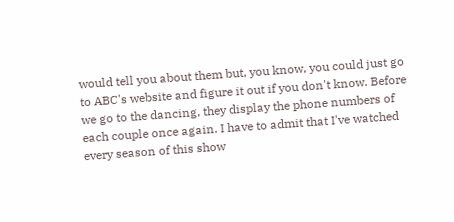would tell you about them but, you know, you could just go to ABC's website and figure it out if you don't know. Before we go to the dancing, they display the phone numbers of each couple once again. I have to admit that I've watched every season of this show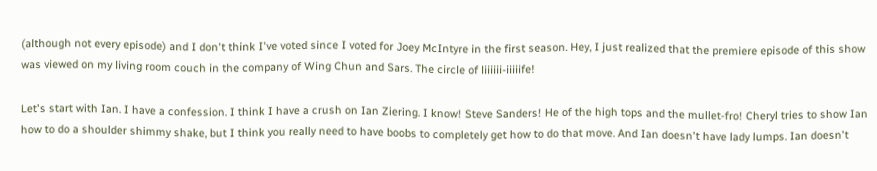(although not every episode) and I don't think I've voted since I voted for Joey McIntyre in the first season. Hey, I just realized that the premiere episode of this show was viewed on my living room couch in the company of Wing Chun and Sars. The circle of liiiiii-iiiiife!

Let's start with Ian. I have a confession. I think I have a crush on Ian Ziering. I know! Steve Sanders! He of the high tops and the mullet-fro! Cheryl tries to show Ian how to do a shoulder shimmy shake, but I think you really need to have boobs to completely get how to do that move. And Ian doesn't have lady lumps. Ian doesn't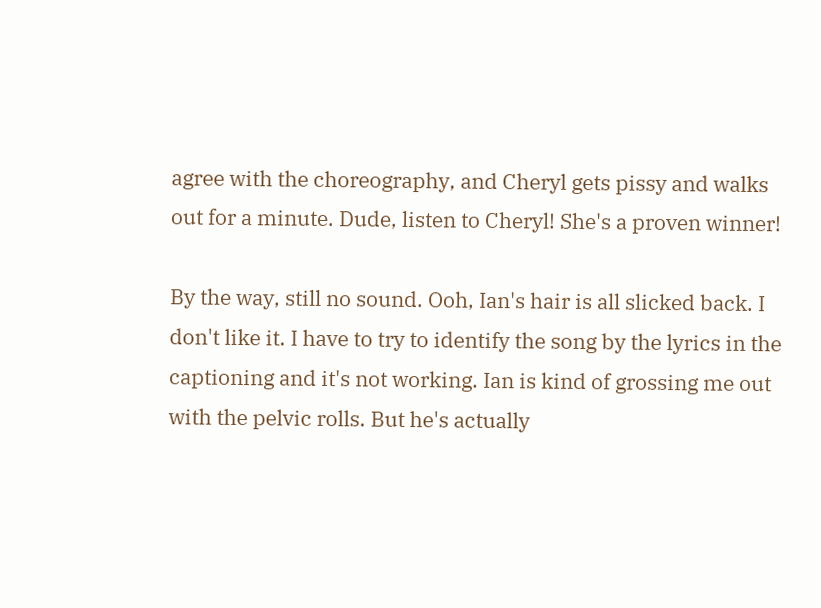agree with the choreography, and Cheryl gets pissy and walks out for a minute. Dude, listen to Cheryl! She's a proven winner!

By the way, still no sound. Ooh, Ian's hair is all slicked back. I don't like it. I have to try to identify the song by the lyrics in the captioning and it's not working. Ian is kind of grossing me out with the pelvic rolls. But he's actually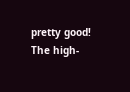pretty good! The high-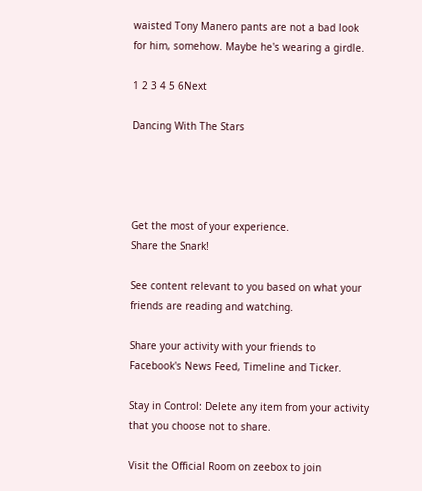waisted Tony Manero pants are not a bad look for him, somehow. Maybe he's wearing a girdle.

1 2 3 4 5 6Next

Dancing With The Stars




Get the most of your experience.
Share the Snark!

See content relevant to you based on what your friends are reading and watching.

Share your activity with your friends to Facebook's News Feed, Timeline and Ticker.

Stay in Control: Delete any item from your activity that you choose not to share.

Visit the Official Room on zeebox to join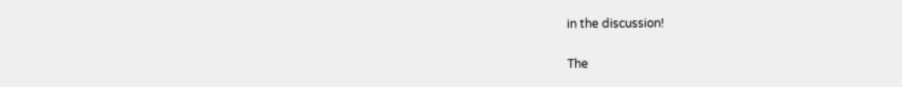in the discussion!

The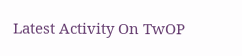Latest Activity On TwOP